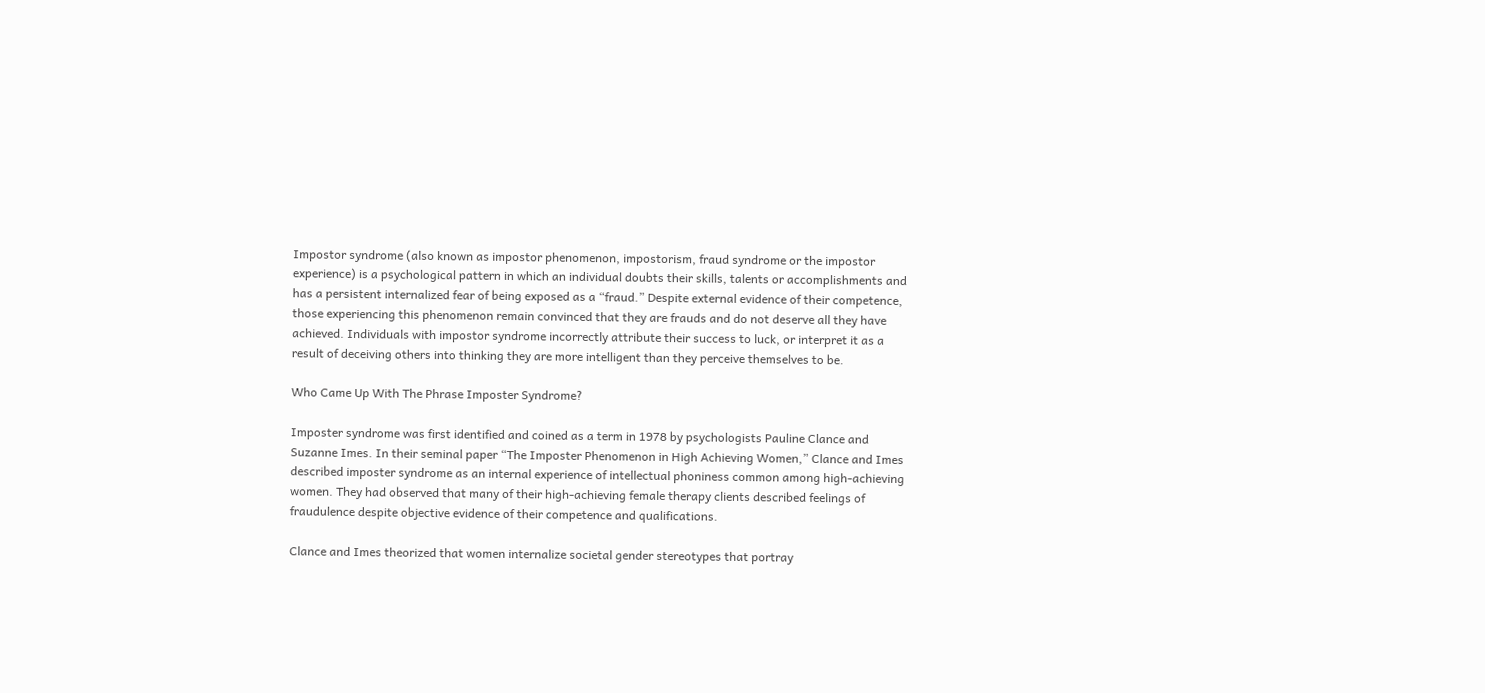Impostor syndrome (also known as impostor phenomenon, impostorism, fraud syndrome or the impostor experience) is a psychological pattern in which an individual doubts their skills, talents or accomplishments and has a persistent internalized fear of being exposed as a “fraud.” Despite external evidence of their competence, those experiencing this phenomenon remain convinced that they are frauds and do not deserve all they have achieved. Individuals with impostor syndrome incorrectly attribute their success to luck, or interpret it as a result of deceiving others into thinking they are more intelligent than they perceive themselves to be.

Who Came Up With The Phrase Imposter Syndrome?

Imposter syndrome was first identified and coined as a term in 1978 by psychologists Pauline Clance and Suzanne Imes. In their seminal paper “The Imposter Phenomenon in High Achieving Women,” Clance and Imes described imposter syndrome as an internal experience of intellectual phoniness common among high-achieving women. They had observed that many of their high-achieving female therapy clients described feelings of fraudulence despite objective evidence of their competence and qualifications.

Clance and Imes theorized that women internalize societal gender stereotypes that portray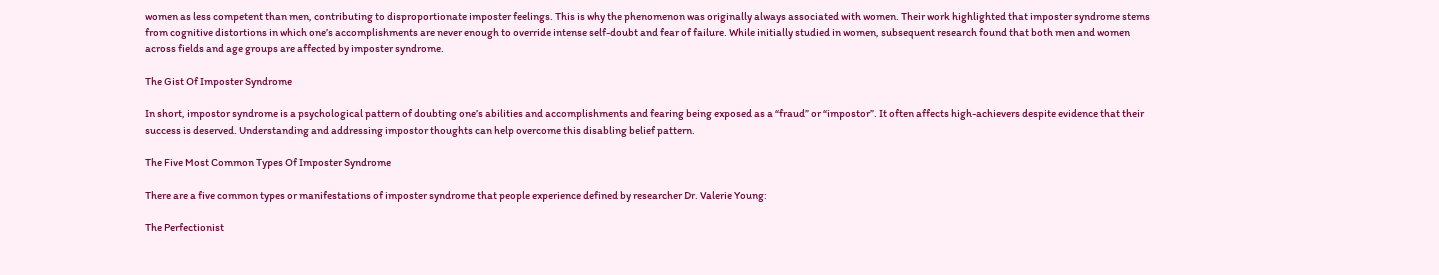women as less competent than men, contributing to disproportionate imposter feelings. This is why the phenomenon was originally always associated with women. Their work highlighted that imposter syndrome stems from cognitive distortions in which one’s accomplishments are never enough to override intense self-doubt and fear of failure. While initially studied in women, subsequent research found that both men and women across fields and age groups are affected by imposter syndrome.

The Gist Of Imposter Syndrome

In short, impostor syndrome is a psychological pattern of doubting one’s abilities and accomplishments and fearing being exposed as a “fraud” or “impostor”. It often affects high-achievers despite evidence that their success is deserved. Understanding and addressing impostor thoughts can help overcome this disabling belief pattern.

The Five Most Common Types Of Imposter Syndrome

There are a five common types or manifestations of imposter syndrome that people experience defined by researcher Dr. Valerie Young:

The Perfectionist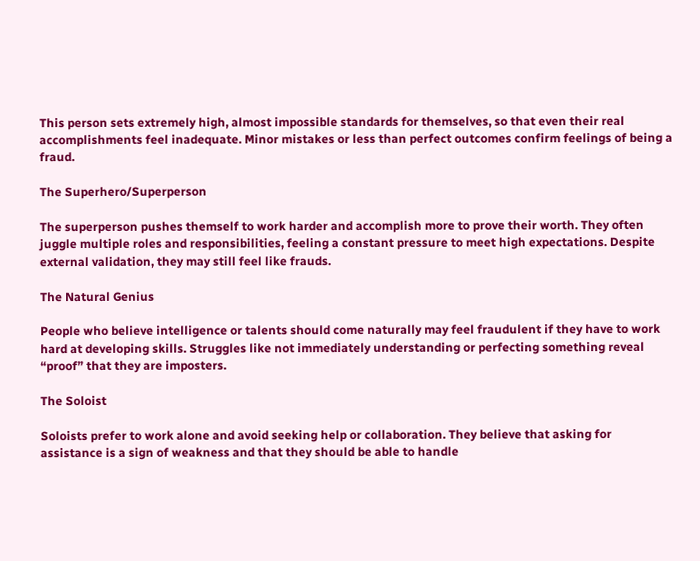This person sets extremely high, almost impossible standards for themselves, so that even their real accomplishments feel inadequate. Minor mistakes or less than perfect outcomes confirm feelings of being a fraud.

The Superhero/Superperson

The superperson pushes themself to work harder and accomplish more to prove their worth. They often juggle multiple roles and responsibilities, feeling a constant pressure to meet high expectations. Despite external validation, they may still feel like frauds.

The Natural Genius

People who believe intelligence or talents should come naturally may feel fraudulent if they have to work hard at developing skills. Struggles like not immediately understanding or perfecting something reveal “proof” that they are imposters.

The Soloist

Soloists prefer to work alone and avoid seeking help or collaboration. They believe that asking for assistance is a sign of weakness and that they should be able to handle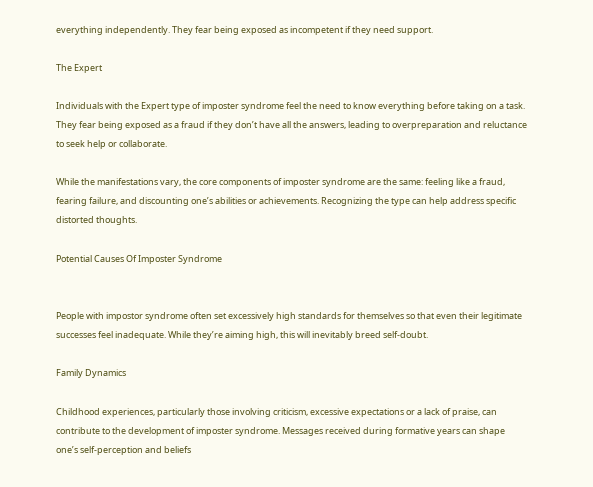everything independently. They fear being exposed as incompetent if they need support.

The Expert

Individuals with the Expert type of imposter syndrome feel the need to know everything before taking on a task. They fear being exposed as a fraud if they don’t have all the answers, leading to overpreparation and reluctance to seek help or collaborate.

While the manifestations vary, the core components of imposter syndrome are the same: feeling like a fraud, fearing failure, and discounting one’s abilities or achievements. Recognizing the type can help address specific distorted thoughts.

Potential Causes Of Imposter Syndrome


People with impostor syndrome often set excessively high standards for themselves so that even their legitimate successes feel inadequate. While they’re aiming high, this will inevitably breed self-doubt.

Family Dynamics

Childhood experiences, particularly those involving criticism, excessive expectations or a lack of praise, can contribute to the development of imposter syndrome. Messages received during formative years can shape one’s self-perception and beliefs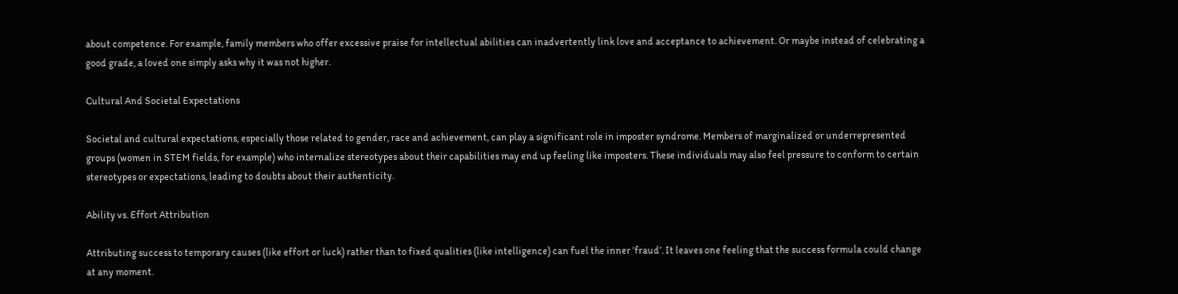about competence. For example, family members who offer excessive praise for intellectual abilities can inadvertently link love and acceptance to achievement. Or maybe instead of celebrating a good grade, a loved one simply asks why it was not higher.

Cultural And Societal Expectations

Societal and cultural expectations, especially those related to gender, race and achievement, can play a significant role in imposter syndrome. Members of marginalized or underrepresented groups (women in STEM fields, for example) who internalize stereotypes about their capabilities may end up feeling like imposters. These individuals may also feel pressure to conform to certain stereotypes or expectations, leading to doubts about their authenticity.

Ability vs. Effort Attribution

Attributing success to temporary causes (like effort or luck) rather than to fixed qualities (like intelligence) can fuel the inner ‘fraud’. It leaves one feeling that the success formula could change at any moment.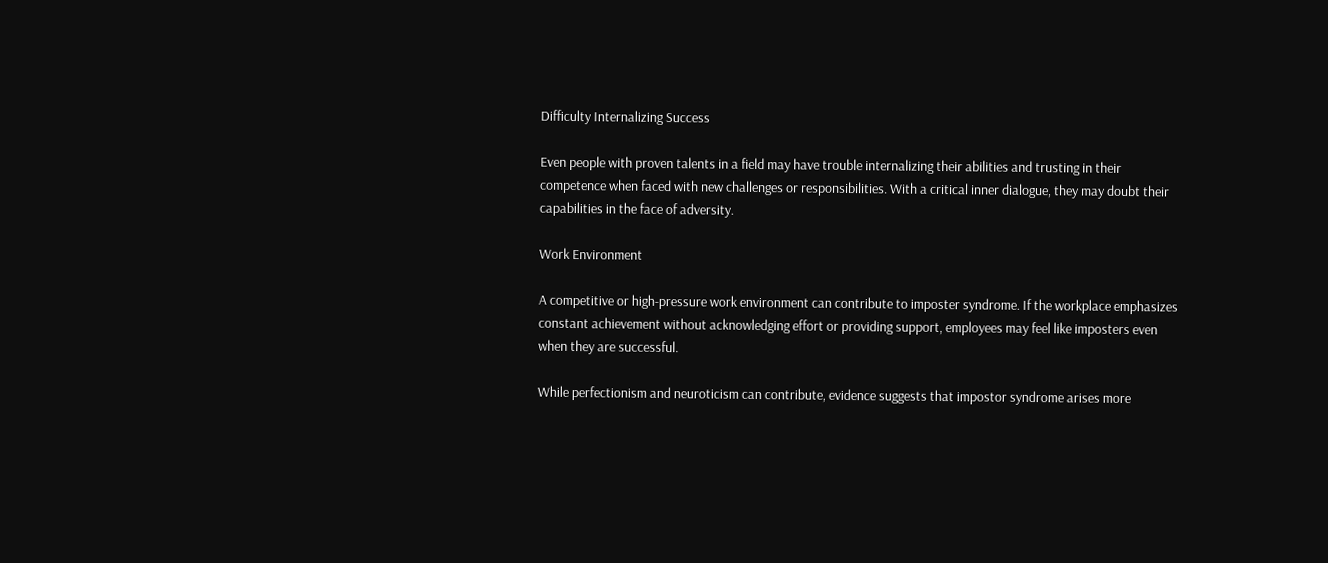Difficulty Internalizing Success

Even people with proven talents in a field may have trouble internalizing their abilities and trusting in their competence when faced with new challenges or responsibilities. With a critical inner dialogue, they may doubt their capabilities in the face of adversity.

Work Environment

A competitive or high-pressure work environment can contribute to imposter syndrome. If the workplace emphasizes constant achievement without acknowledging effort or providing support, employees may feel like imposters even when they are successful.

While perfectionism and neuroticism can contribute, evidence suggests that impostor syndrome arises more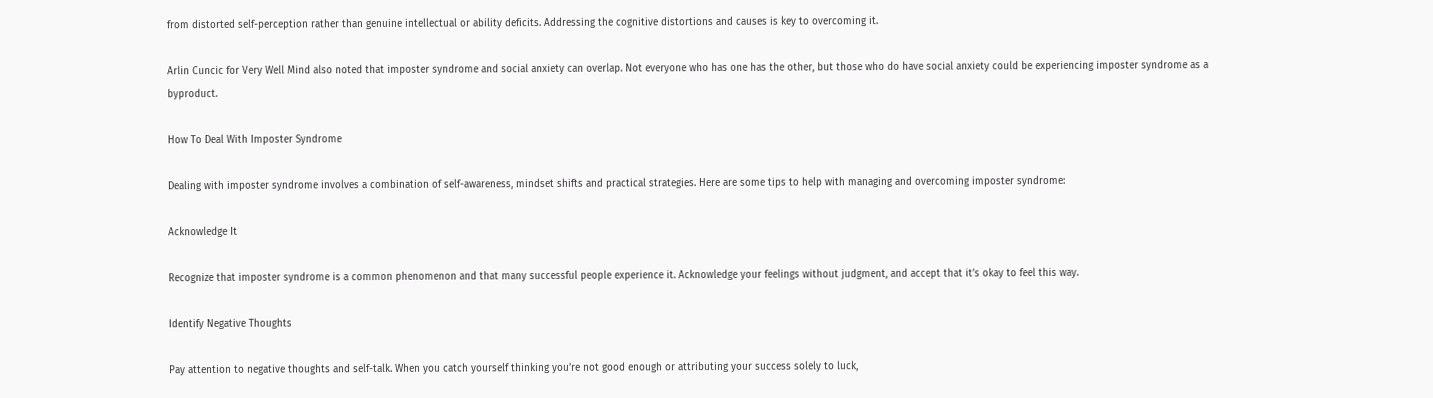from distorted self-perception rather than genuine intellectual or ability deficits. Addressing the cognitive distortions and causes is key to overcoming it.

Arlin Cuncic for Very Well Mind also noted that imposter syndrome and social anxiety can overlap. Not everyone who has one has the other, but those who do have social anxiety could be experiencing imposter syndrome as a byproduct.

How To Deal With Imposter Syndrome

Dealing with imposter syndrome involves a combination of self-awareness, mindset shifts and practical strategies. Here are some tips to help with managing and overcoming imposter syndrome:

Acknowledge It

Recognize that imposter syndrome is a common phenomenon and that many successful people experience it. Acknowledge your feelings without judgment, and accept that it’s okay to feel this way.

Identify Negative Thoughts

Pay attention to negative thoughts and self-talk. When you catch yourself thinking you’re not good enough or attributing your success solely to luck,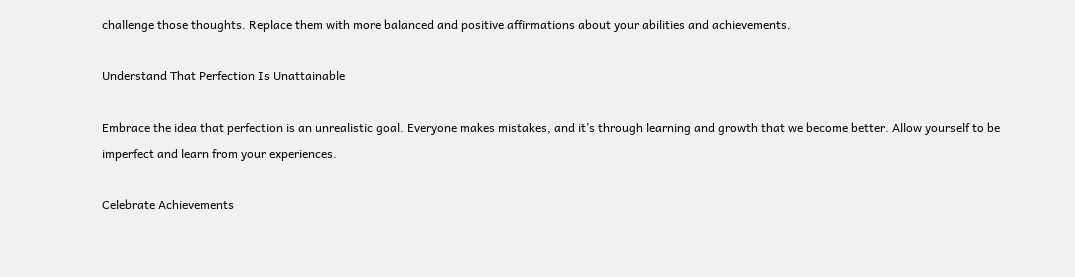challenge those thoughts. Replace them with more balanced and positive affirmations about your abilities and achievements.

Understand That Perfection Is Unattainable

Embrace the idea that perfection is an unrealistic goal. Everyone makes mistakes, and it’s through learning and growth that we become better. Allow yourself to be imperfect and learn from your experiences.

Celebrate Achievements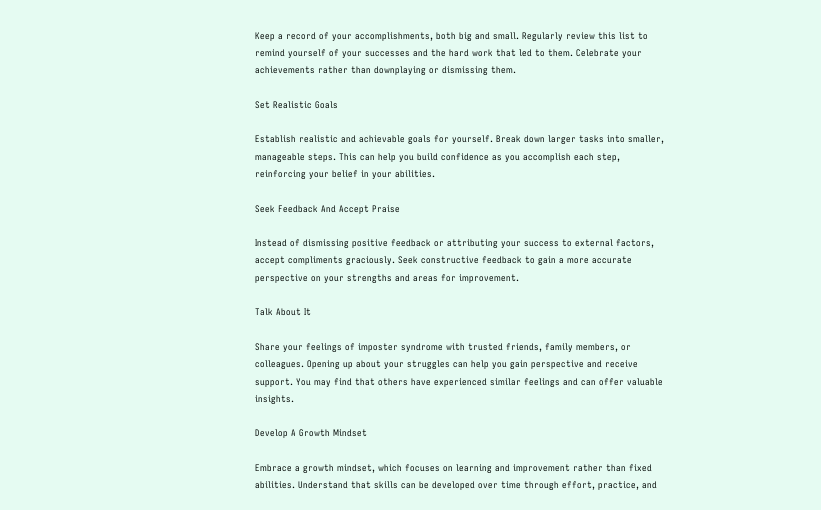Keep a record of your accomplishments, both big and small. Regularly review this list to remind yourself of your successes and the hard work that led to them. Celebrate your achievements rather than downplaying or dismissing them.

Set Realistic Goals

Establish realistic and achievable goals for yourself. Break down larger tasks into smaller, manageable steps. This can help you build confidence as you accomplish each step, reinforcing your belief in your abilities.

Seek Feedback And Accept Praise

Instead of dismissing positive feedback or attributing your success to external factors, accept compliments graciously. Seek constructive feedback to gain a more accurate perspective on your strengths and areas for improvement.

Talk About It

Share your feelings of imposter syndrome with trusted friends, family members, or colleagues. Opening up about your struggles can help you gain perspective and receive support. You may find that others have experienced similar feelings and can offer valuable insights.

Develop A Growth Mindset

Embrace a growth mindset, which focuses on learning and improvement rather than fixed abilities. Understand that skills can be developed over time through effort, practice, and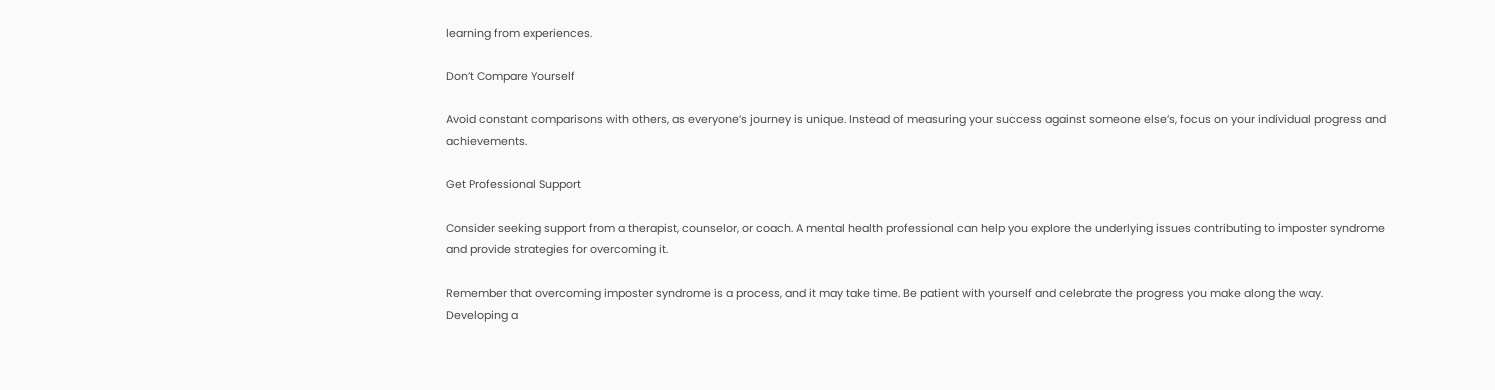learning from experiences.

Don’t Compare Yourself

Avoid constant comparisons with others, as everyone’s journey is unique. Instead of measuring your success against someone else’s, focus on your individual progress and achievements.

Get Professional Support

Consider seeking support from a therapist, counselor, or coach. A mental health professional can help you explore the underlying issues contributing to imposter syndrome and provide strategies for overcoming it.

Remember that overcoming imposter syndrome is a process, and it may take time. Be patient with yourself and celebrate the progress you make along the way. Developing a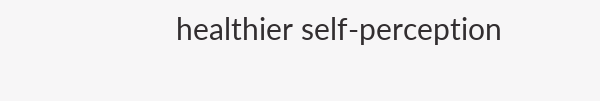healthier self-perception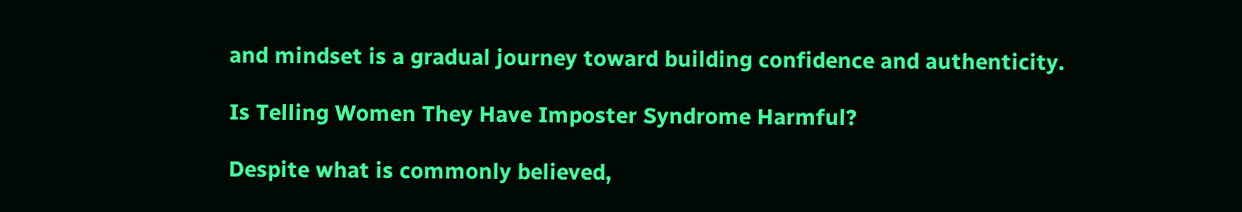and mindset is a gradual journey toward building confidence and authenticity.

Is Telling Women They Have Imposter Syndrome Harmful?

Despite what is commonly believed,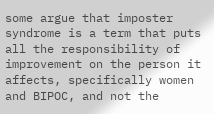some argue that imposter syndrome is a term that puts all the responsibility of improvement on the person it affects, specifically women and BIPOC, and not the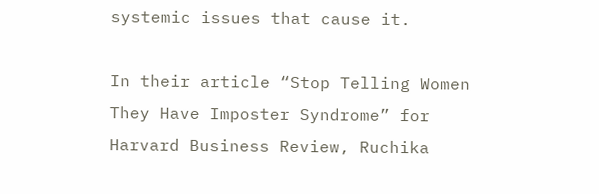systemic issues that cause it.

In their article “Stop Telling Women They Have Imposter Syndrome” for Harvard Business Review, Ruchika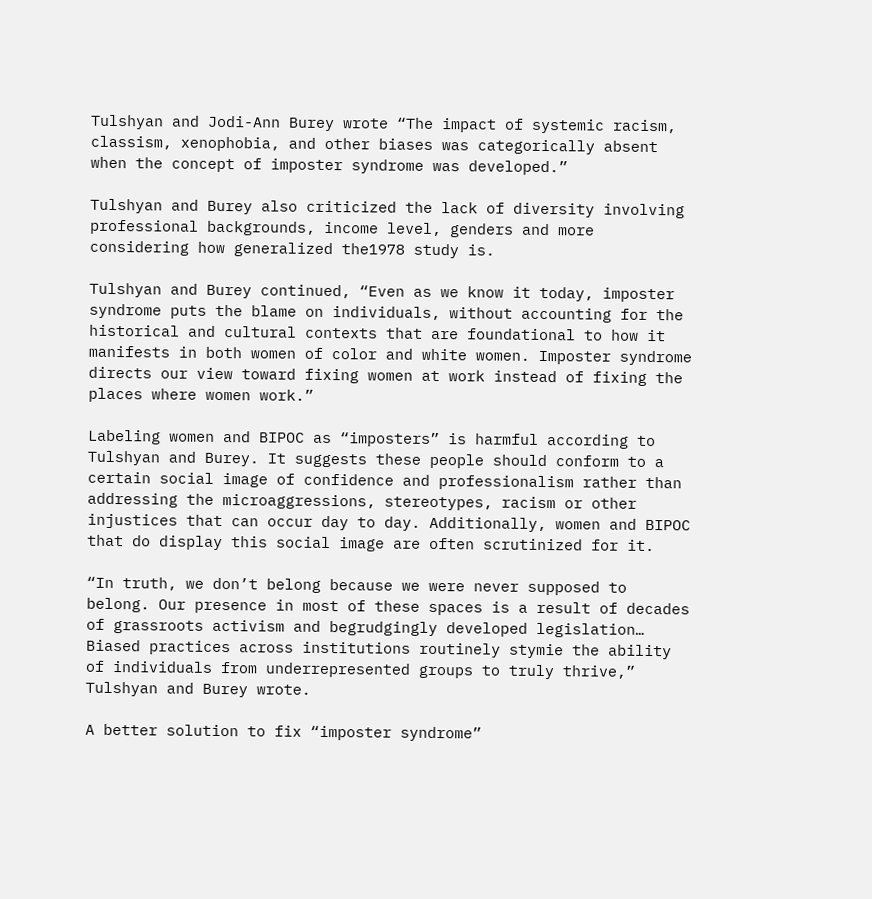Tulshyan and Jodi-Ann Burey wrote “The impact of systemic racism, classism, xenophobia, and other biases was categorically absent when the concept of imposter syndrome was developed.”

Tulshyan and Burey also criticized the lack of diversity involving professional backgrounds, income level, genders and more considering how generalized the1978 study is.

Tulshyan and Burey continued, “Even as we know it today, imposter syndrome puts the blame on individuals, without accounting for the historical and cultural contexts that are foundational to how it manifests in both women of color and white women. Imposter syndrome directs our view toward fixing women at work instead of fixing the places where women work.”

Labeling women and BIPOC as “imposters” is harmful according to Tulshyan and Burey. It suggests these people should conform to a certain social image of confidence and professionalism rather than addressing the microaggressions, stereotypes, racism or other injustices that can occur day to day. Additionally, women and BIPOC that do display this social image are often scrutinized for it.

“In truth, we don’t belong because we were never supposed to belong. Our presence in most of these spaces is a result of decades of grassroots activism and begrudgingly developed legislation… Biased practices across institutions routinely stymie the ability of individuals from underrepresented groups to truly thrive,” Tulshyan and Burey wrote.

A better solution to fix “imposter syndrome”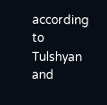according to Tulshyan and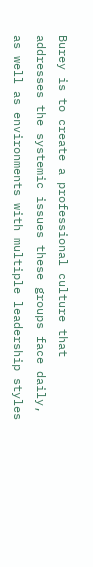Burey is to create a professional culture that addresses the systemic issues these groups face daily, as well as environments with multiple leadership styles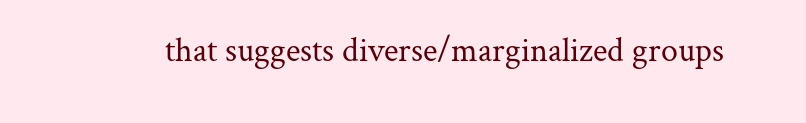that suggests diverse/marginalized groups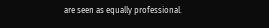are seen as equally professional.